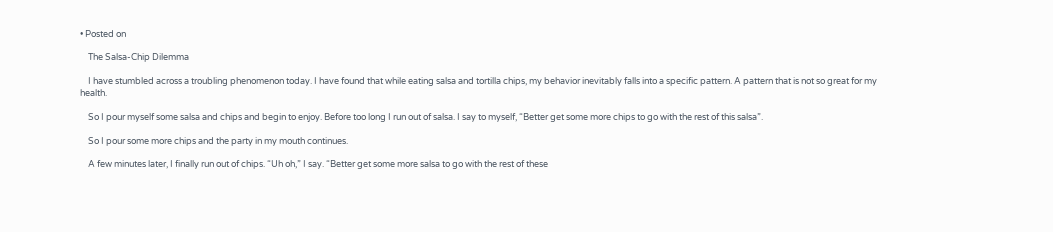• Posted on

    The Salsa-Chip Dilemma

    I have stumbled across a troubling phenomenon today. I have found that while eating salsa and tortilla chips, my behavior inevitably falls into a specific pattern. A pattern that is not so great for my health.

    So I pour myself some salsa and chips and begin to enjoy. Before too long I run out of salsa. I say to myself, “Better get some more chips to go with the rest of this salsa”.

    So I pour some more chips and the party in my mouth continues.

    A few minutes later, I finally run out of chips. “Uh oh,” I say. “Better get some more salsa to go with the rest of these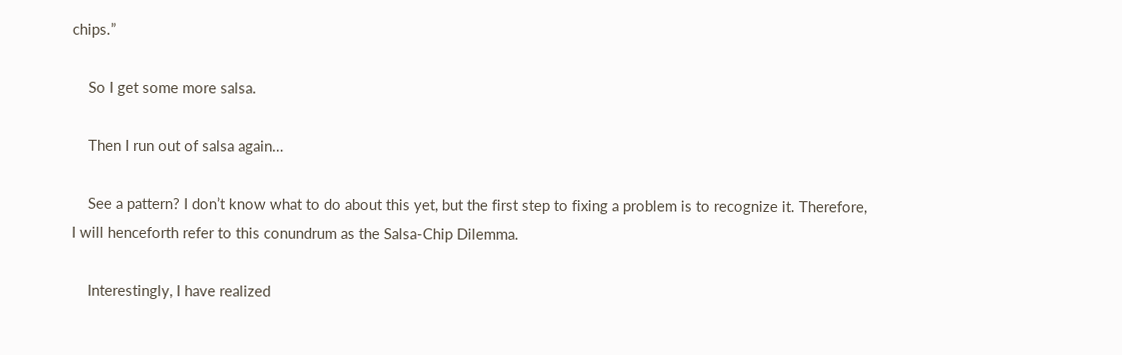chips.”

    So I get some more salsa.

    Then I run out of salsa again…

    See a pattern? I don’t know what to do about this yet, but the first step to fixing a problem is to recognize it. Therefore, I will henceforth refer to this conundrum as the Salsa-Chip Dilemma.

    Interestingly, I have realized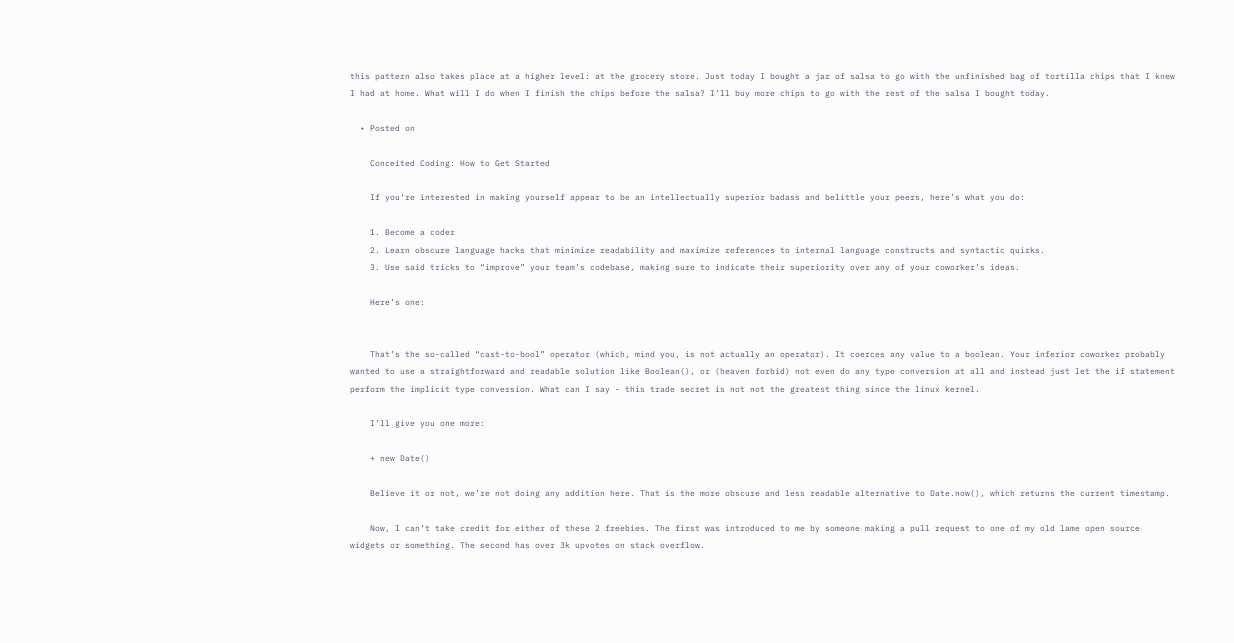this pattern also takes place at a higher level: at the grocery store. Just today I bought a jar of salsa to go with the unfinished bag of tortilla chips that I knew I had at home. What will I do when I finish the chips before the salsa? I’ll buy more chips to go with the rest of the salsa I bought today.

  • Posted on

    Conceited Coding: How to Get Started

    If you’re interested in making yourself appear to be an intellectually superior badass and belittle your peers, here’s what you do:

    1. Become a coder
    2. Learn obscure language hacks that minimize readability and maximize references to internal language constructs and syntactic quirks.
    3. Use said tricks to “improve” your team’s codebase, making sure to indicate their superiority over any of your coworker’s ideas.

    Here’s one:


    That’s the so-called “cast-to-bool” operator (which, mind you, is not actually an operator). It coerces any value to a boolean. Your inferior coworker probably wanted to use a straightforward and readable solution like Boolean(), or (heaven forbid) not even do any type conversion at all and instead just let the if statement perform the implicit type conversion. What can I say - this trade secret is not not the greatest thing since the linux kernel.

    I’ll give you one more:

    + new Date()

    Believe it or not, we’re not doing any addition here. That is the more obscure and less readable alternative to Date.now(), which returns the current timestamp.

    Now, I can’t take credit for either of these 2 freebies. The first was introduced to me by someone making a pull request to one of my old lame open source widgets or something. The second has over 3k upvotes on stack overflow.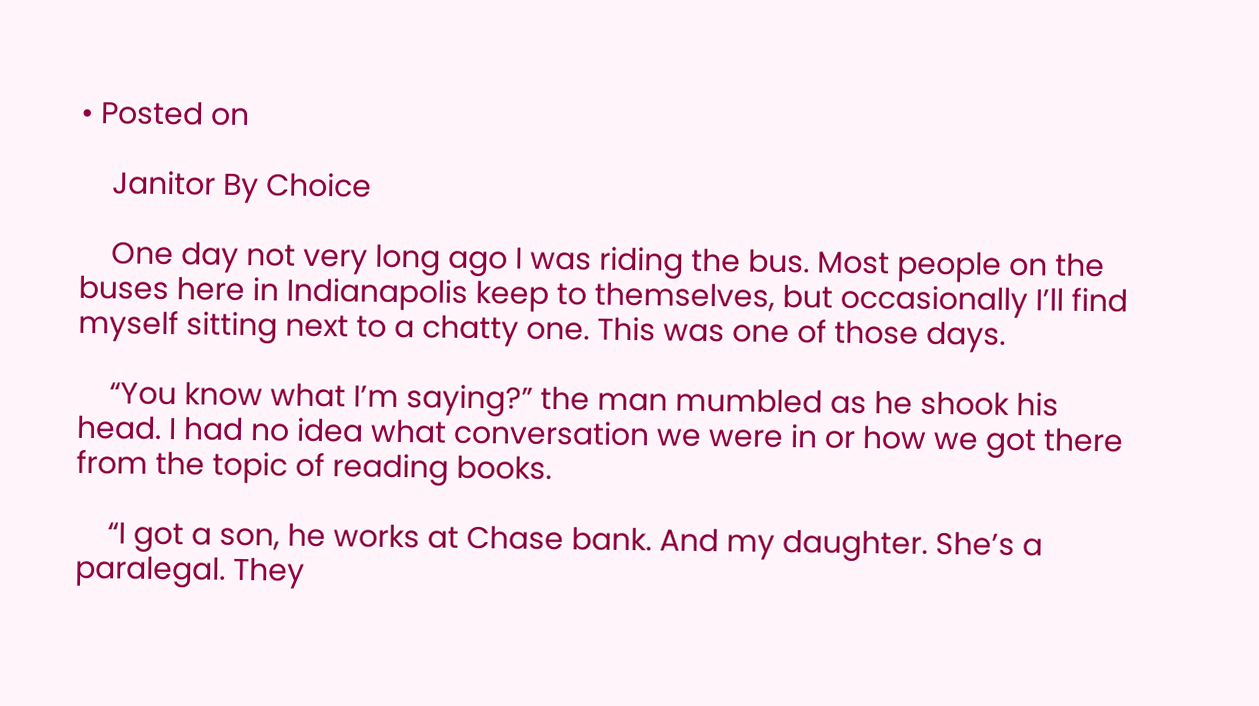• Posted on

    Janitor By Choice

    One day not very long ago I was riding the bus. Most people on the buses here in Indianapolis keep to themselves, but occasionally I’ll find myself sitting next to a chatty one. This was one of those days.

    “You know what I’m saying?” the man mumbled as he shook his head. I had no idea what conversation we were in or how we got there from the topic of reading books.

    “I got a son, he works at Chase bank. And my daughter. She’s a paralegal. They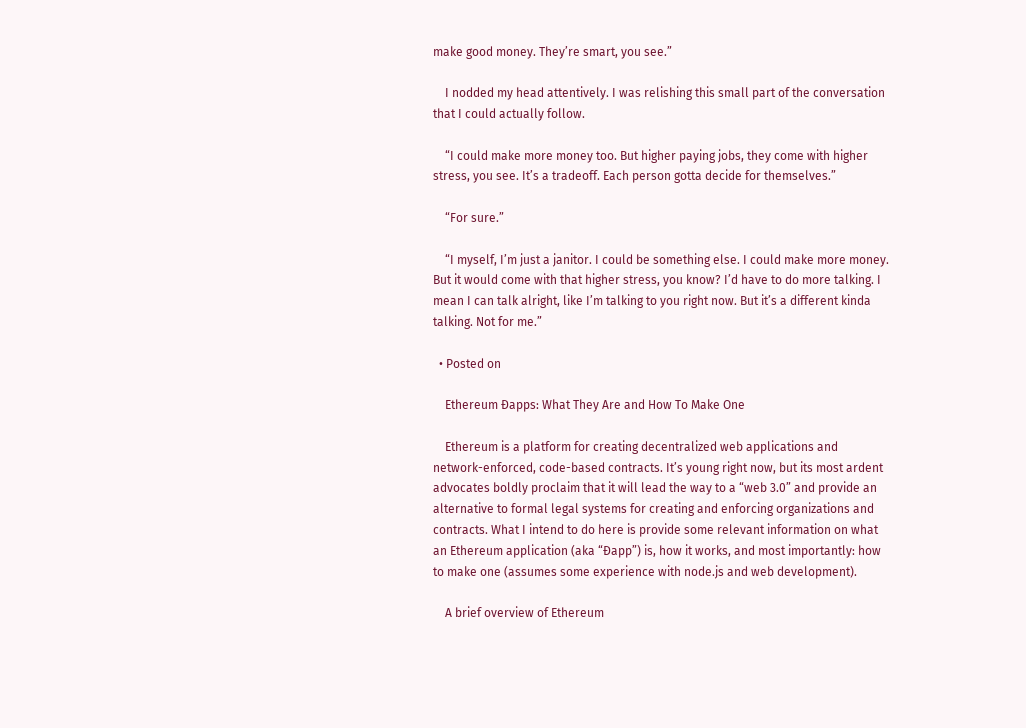make good money. They’re smart, you see.”

    I nodded my head attentively. I was relishing this small part of the conversation that I could actually follow.

    “I could make more money too. But higher paying jobs, they come with higher stress, you see. It’s a tradeoff. Each person gotta decide for themselves.”

    “For sure.”

    “I myself, I’m just a janitor. I could be something else. I could make more money. But it would come with that higher stress, you know? I’d have to do more talking. I mean I can talk alright, like I’m talking to you right now. But it’s a different kinda talking. Not for me.”

  • Posted on

    Ethereum Ðapps: What They Are and How To Make One

    Ethereum is a platform for creating decentralized web applications and network-enforced, code-based contracts. It’s young right now, but its most ardent advocates boldly proclaim that it will lead the way to a “web 3.0” and provide an alternative to formal legal systems for creating and enforcing organizations and contracts. What I intend to do here is provide some relevant information on what an Ethereum application (aka “Ðapp”) is, how it works, and most importantly: how to make one (assumes some experience with node.js and web development).

    A brief overview of Ethereum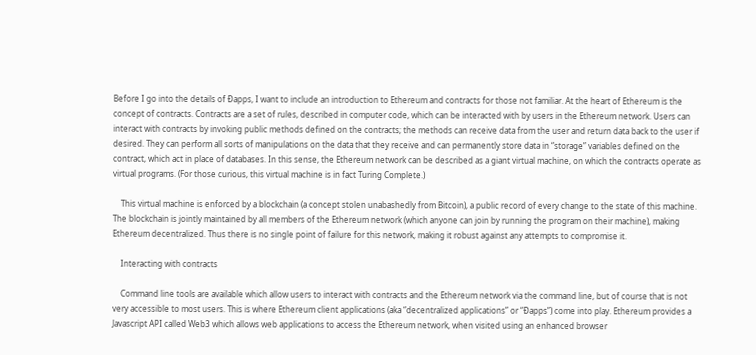Before I go into the details of Ðapps, I want to include an introduction to Ethereum and contracts for those not familiar. At the heart of Ethereum is the concept of contracts. Contracts are a set of rules, described in computer code, which can be interacted with by users in the Ethereum network. Users can interact with contracts by invoking public methods defined on the contracts; the methods can receive data from the user and return data back to the user if desired. They can perform all sorts of manipulations on the data that they receive and can permanently store data in “storage” variables defined on the contract, which act in place of databases. In this sense, the Ethereum network can be described as a giant virtual machine, on which the contracts operate as virtual programs. (For those curious, this virtual machine is in fact Turing Complete.)

    This virtual machine is enforced by a blockchain (a concept stolen unabashedly from Bitcoin), a public record of every change to the state of this machine. The blockchain is jointly maintained by all members of the Ethereum network (which anyone can join by running the program on their machine), making Ethereum decentralized. Thus there is no single point of failure for this network, making it robust against any attempts to compromise it.

    Interacting with contracts

    Command line tools are available which allow users to interact with contracts and the Ethereum network via the command line, but of course that is not very accessible to most users. This is where Ethereum client applications (aka “decentralized applications” or “Ðapps”) come into play. Ethereum provides a Javascript API called Web3 which allows web applications to access the Ethereum network, when visited using an enhanced browser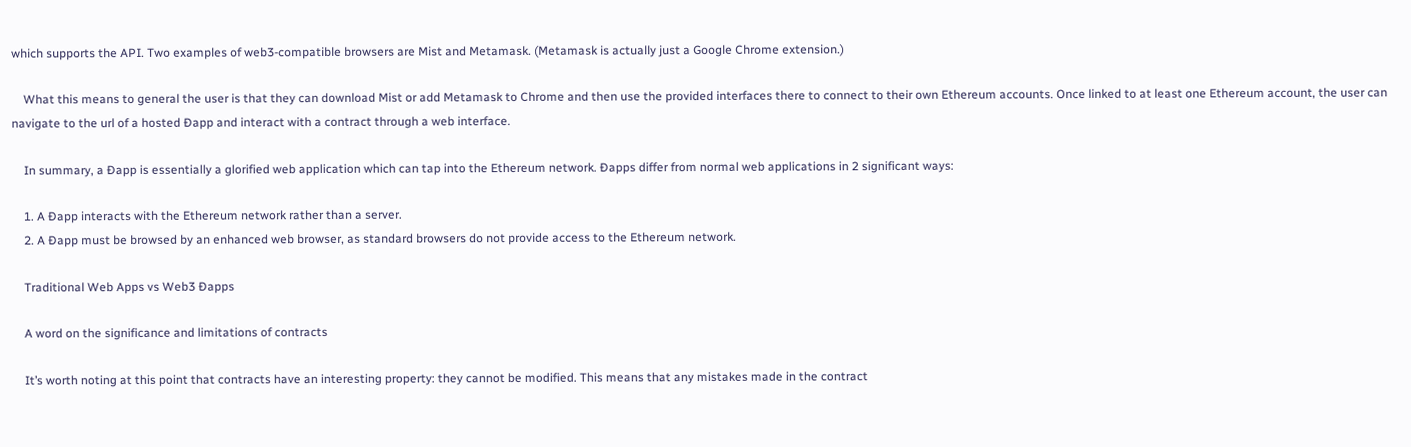which supports the API. Two examples of web3-compatible browsers are Mist and Metamask. (Metamask is actually just a Google Chrome extension.)

    What this means to general the user is that they can download Mist or add Metamask to Chrome and then use the provided interfaces there to connect to their own Ethereum accounts. Once linked to at least one Ethereum account, the user can navigate to the url of a hosted Ðapp and interact with a contract through a web interface.

    In summary, a Ðapp is essentially a glorified web application which can tap into the Ethereum network. Ðapps differ from normal web applications in 2 significant ways:

    1. A Ðapp interacts with the Ethereum network rather than a server.
    2. A Ðapp must be browsed by an enhanced web browser, as standard browsers do not provide access to the Ethereum network.

    Traditional Web Apps vs Web3 Ðapps

    A word on the significance and limitations of contracts

    It’s worth noting at this point that contracts have an interesting property: they cannot be modified. This means that any mistakes made in the contract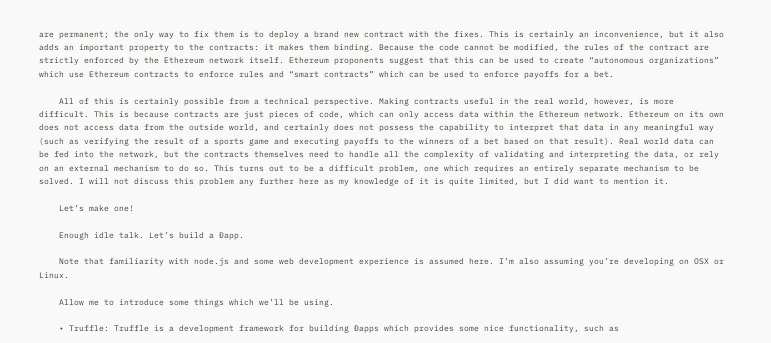are permanent; the only way to fix them is to deploy a brand new contract with the fixes. This is certainly an inconvenience, but it also adds an important property to the contracts: it makes them binding. Because the code cannot be modified, the rules of the contract are strictly enforced by the Ethereum network itself. Ethereum proponents suggest that this can be used to create “autonomous organizations” which use Ethereum contracts to enforce rules and “smart contracts” which can be used to enforce payoffs for a bet.

    All of this is certainly possible from a technical perspective. Making contracts useful in the real world, however, is more difficult. This is because contracts are just pieces of code, which can only access data within the Ethereum network. Ethereum on its own does not access data from the outside world, and certainly does not possess the capability to interpret that data in any meaningful way (such as verifying the result of a sports game and executing payoffs to the winners of a bet based on that result). Real world data can be fed into the network, but the contracts themselves need to handle all the complexity of validating and interpreting the data, or rely on an external mechanism to do so. This turns out to be a difficult problem, one which requires an entirely separate mechanism to be solved. I will not discuss this problem any further here as my knowledge of it is quite limited, but I did want to mention it.

    Let’s make one!

    Enough idle talk. Let’s build a Ðapp.

    Note that familiarity with node.js and some web development experience is assumed here. I’m also assuming you’re developing on OSX or Linux.

    Allow me to introduce some things which we’ll be using.

    • Truffle: Truffle is a development framework for building Ðapps which provides some nice functionality, such as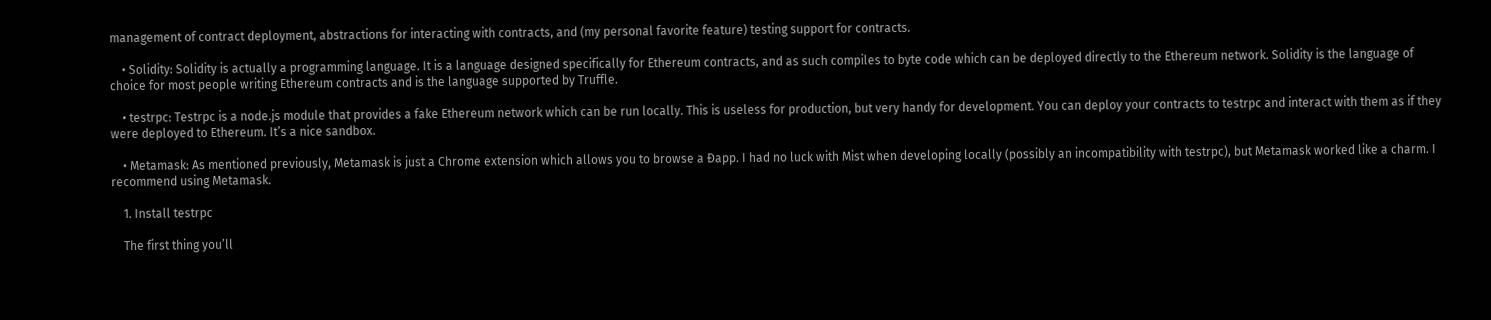management of contract deployment, abstractions for interacting with contracts, and (my personal favorite feature) testing support for contracts.

    • Solidity: Solidity is actually a programming language. It is a language designed specifically for Ethereum contracts, and as such compiles to byte code which can be deployed directly to the Ethereum network. Solidity is the language of choice for most people writing Ethereum contracts and is the language supported by Truffle.

    • testrpc: Testrpc is a node.js module that provides a fake Ethereum network which can be run locally. This is useless for production, but very handy for development. You can deploy your contracts to testrpc and interact with them as if they were deployed to Ethereum. It’s a nice sandbox.

    • Metamask: As mentioned previously, Metamask is just a Chrome extension which allows you to browse a Ðapp. I had no luck with Mist when developing locally (possibly an incompatibility with testrpc), but Metamask worked like a charm. I recommend using Metamask.

    1. Install testrpc

    The first thing you’ll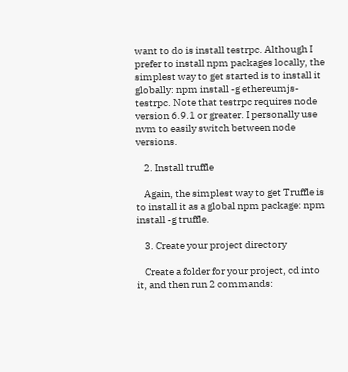want to do is install testrpc. Although I prefer to install npm packages locally, the simplest way to get started is to install it globally: npm install -g ethereumjs-testrpc. Note that testrpc requires node version 6.9.1 or greater. I personally use nvm to easily switch between node versions.

    2. Install truffle

    Again, the simplest way to get Truffle is to install it as a global npm package: npm install -g truffle.

    3. Create your project directory

    Create a folder for your project, cd into it, and then run 2 commands: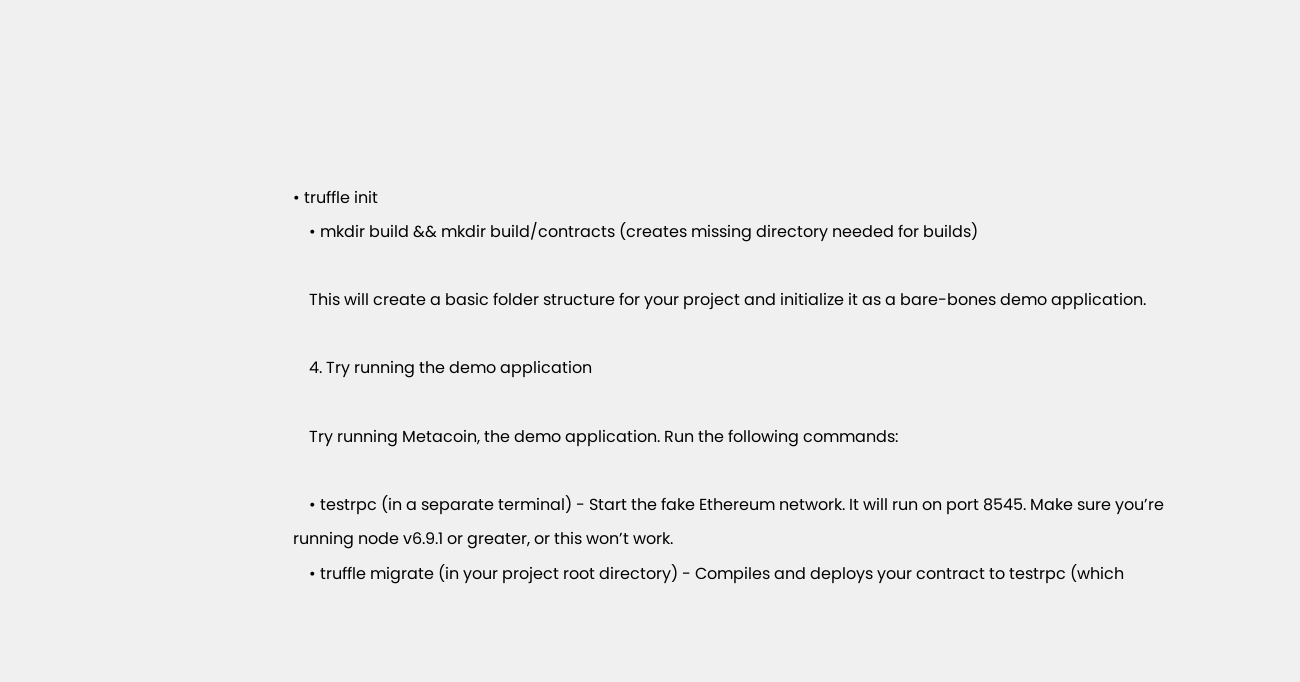• truffle init
    • mkdir build && mkdir build/contracts (creates missing directory needed for builds)

    This will create a basic folder structure for your project and initialize it as a bare-bones demo application.

    4. Try running the demo application

    Try running Metacoin, the demo application. Run the following commands:

    • testrpc (in a separate terminal) - Start the fake Ethereum network. It will run on port 8545. Make sure you’re running node v6.9.1 or greater, or this won’t work.
    • truffle migrate (in your project root directory) - Compiles and deploys your contract to testrpc (which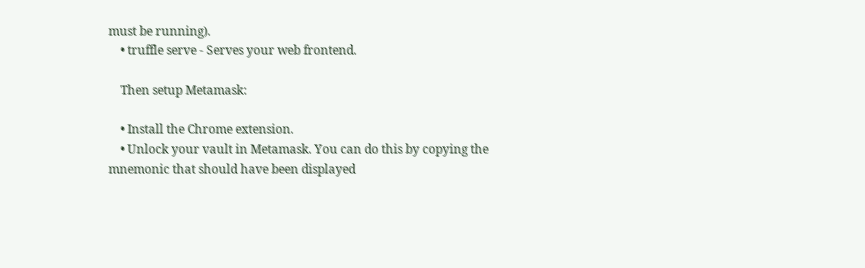must be running).
    • truffle serve - Serves your web frontend.

    Then setup Metamask:

    • Install the Chrome extension.
    • Unlock your vault in Metamask. You can do this by copying the mnemonic that should have been displayed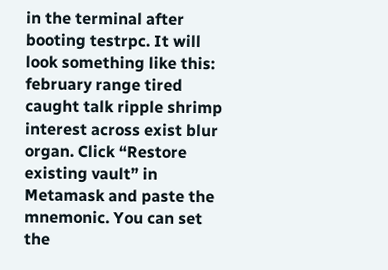in the terminal after booting testrpc. It will look something like this: february range tired caught talk ripple shrimp interest across exist blur organ. Click “Restore existing vault” in Metamask and paste the mnemonic. You can set the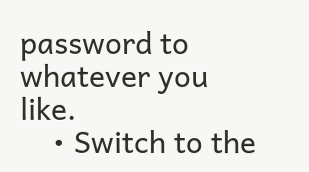password to whatever you like.
    • Switch to the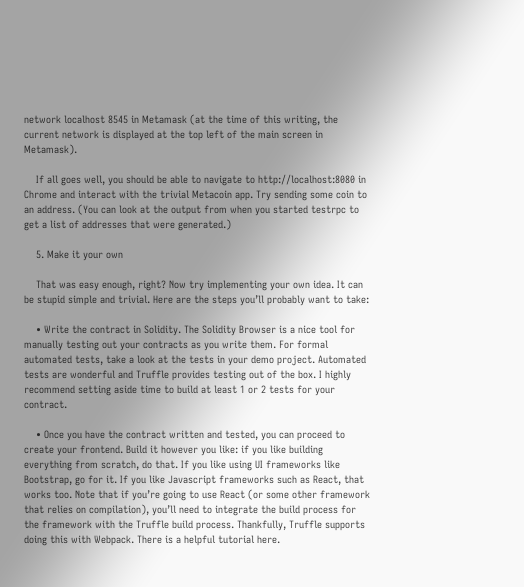network localhost 8545 in Metamask (at the time of this writing, the current network is displayed at the top left of the main screen in Metamask).

    If all goes well, you should be able to navigate to http://localhost:8080 in Chrome and interact with the trivial Metacoin app. Try sending some coin to an address. (You can look at the output from when you started testrpc to get a list of addresses that were generated.)

    5. Make it your own

    That was easy enough, right? Now try implementing your own idea. It can be stupid simple and trivial. Here are the steps you’ll probably want to take:

    • Write the contract in Solidity. The Solidity Browser is a nice tool for manually testing out your contracts as you write them. For formal automated tests, take a look at the tests in your demo project. Automated tests are wonderful and Truffle provides testing out of the box. I highly recommend setting aside time to build at least 1 or 2 tests for your contract.

    • Once you have the contract written and tested, you can proceed to create your frontend. Build it however you like: if you like building everything from scratch, do that. If you like using UI frameworks like Bootstrap, go for it. If you like Javascript frameworks such as React, that works too. Note that if you’re going to use React (or some other framework that relies on compilation), you’ll need to integrate the build process for the framework with the Truffle build process. Thankfully, Truffle supports doing this with Webpack. There is a helpful tutorial here.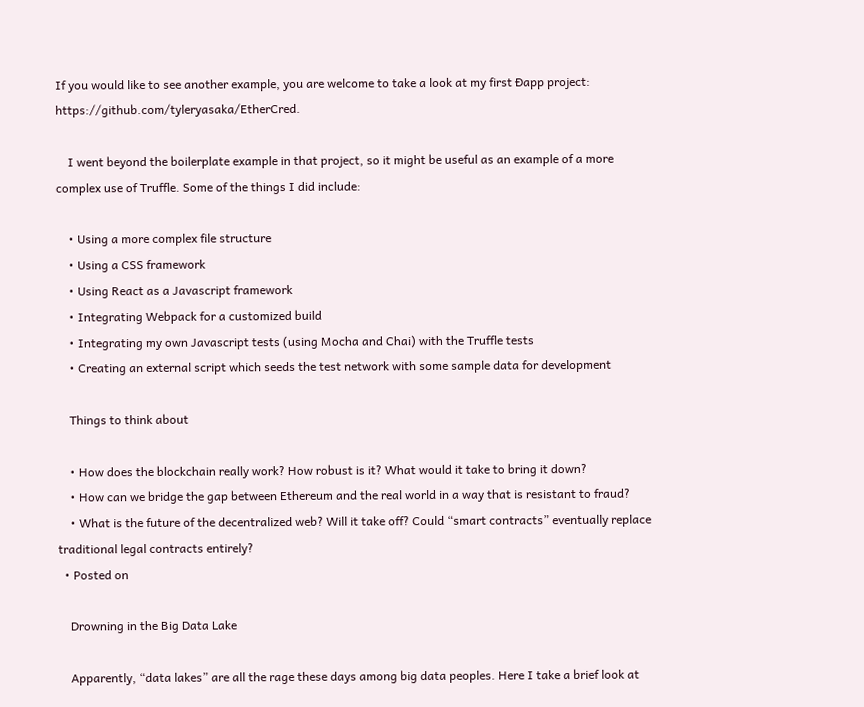If you would like to see another example, you are welcome to take a look at my first Ðapp project: https://github.com/tyleryasaka/EtherCred.

    I went beyond the boilerplate example in that project, so it might be useful as an example of a more complex use of Truffle. Some of the things I did include:

    • Using a more complex file structure
    • Using a CSS framework
    • Using React as a Javascript framework
    • Integrating Webpack for a customized build
    • Integrating my own Javascript tests (using Mocha and Chai) with the Truffle tests
    • Creating an external script which seeds the test network with some sample data for development

    Things to think about

    • How does the blockchain really work? How robust is it? What would it take to bring it down?
    • How can we bridge the gap between Ethereum and the real world in a way that is resistant to fraud?
    • What is the future of the decentralized web? Will it take off? Could “smart contracts” eventually replace traditional legal contracts entirely?
  • Posted on

    Drowning in the Big Data Lake

    Apparently, “data lakes” are all the rage these days among big data peoples. Here I take a brief look at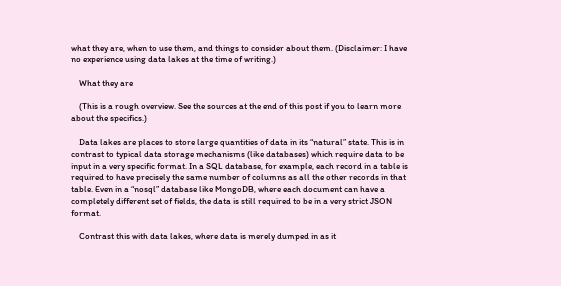what they are, when to use them, and things to consider about them. (Disclaimer: I have no experience using data lakes at the time of writing.)

    What they are

    (This is a rough overview. See the sources at the end of this post if you to learn more about the specifics.)

    Data lakes are places to store large quantities of data in its “natural” state. This is in contrast to typical data storage mechanisms (like databases) which require data to be input in a very specific format. In a SQL database, for example, each record in a table is required to have precisely the same number of columns as all the other records in that table. Even in a “nosql” database like MongoDB, where each document can have a completely different set of fields, the data is still required to be in a very strict JSON format.

    Contrast this with data lakes, where data is merely dumped in as it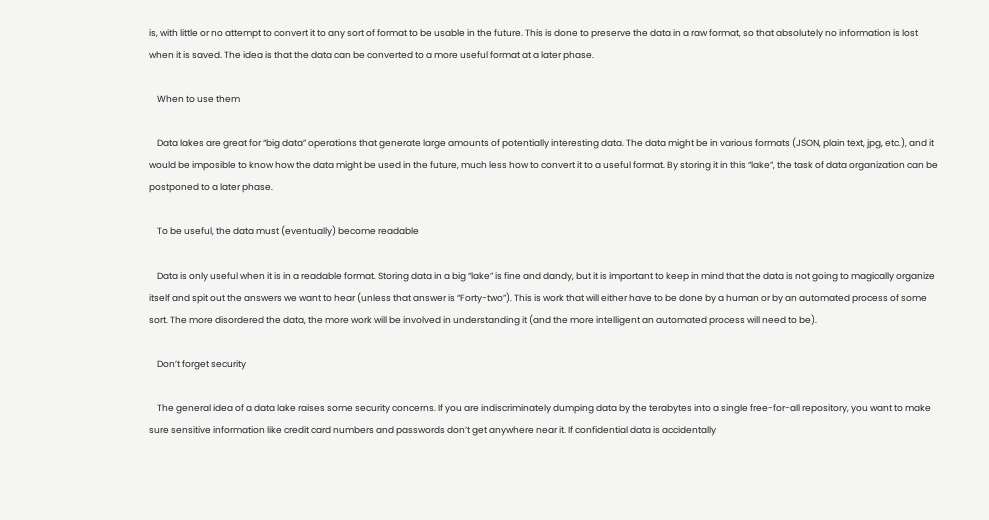is, with little or no attempt to convert it to any sort of format to be usable in the future. This is done to preserve the data in a raw format, so that absolutely no information is lost when it is saved. The idea is that the data can be converted to a more useful format at a later phase.

    When to use them

    Data lakes are great for “big data” operations that generate large amounts of potentially interesting data. The data might be in various formats (JSON, plain text, jpg, etc.), and it would be imposible to know how the data might be used in the future, much less how to convert it to a useful format. By storing it in this “lake”, the task of data organization can be postponed to a later phase.

    To be useful, the data must (eventually) become readable

    Data is only useful when it is in a readable format. Storing data in a big “lake” is fine and dandy, but it is important to keep in mind that the data is not going to magically organize itself and spit out the answers we want to hear (unless that answer is “Forty-two”). This is work that will either have to be done by a human or by an automated process of some sort. The more disordered the data, the more work will be involved in understanding it (and the more intelligent an automated process will need to be).

    Don’t forget security

    The general idea of a data lake raises some security concerns. If you are indiscriminately dumping data by the terabytes into a single free-for-all repository, you want to make sure sensitive information like credit card numbers and passwords don’t get anywhere near it. If confidential data is accidentally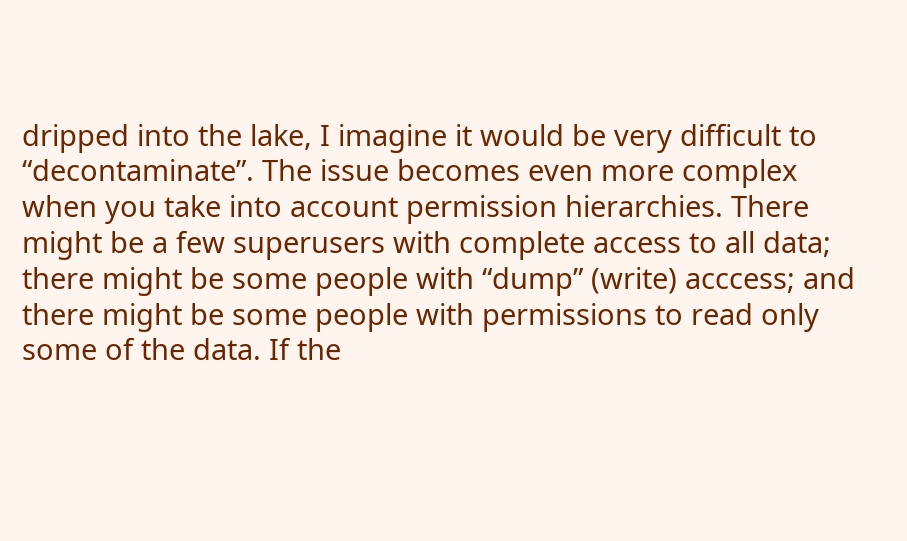dripped into the lake, I imagine it would be very difficult to “decontaminate”. The issue becomes even more complex when you take into account permission hierarchies. There might be a few superusers with complete access to all data; there might be some people with “dump” (write) acccess; and there might be some people with permissions to read only some of the data. If the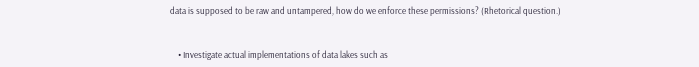data is supposed to be raw and untampered, how do we enforce these permissions? (Rhetorical question.)


    • Investigate actual implementations of data lakes such as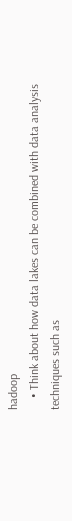hadoop
    • Think about how data lakes can be combined with data analysis techniques such as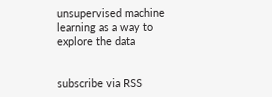unsupervised machine learning as a way to explore the data


subscribe via RSS